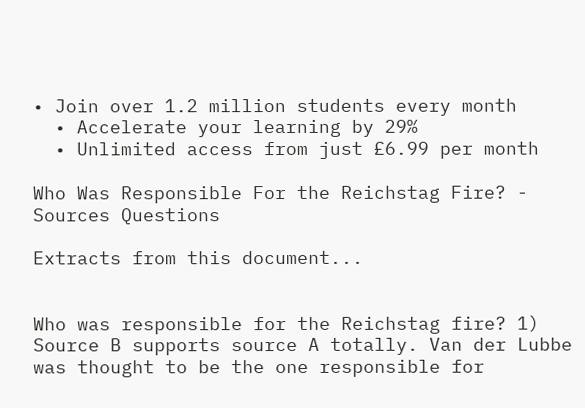• Join over 1.2 million students every month
  • Accelerate your learning by 29%
  • Unlimited access from just £6.99 per month

Who Was Responsible For the Reichstag Fire? - Sources Questions

Extracts from this document...


Who was responsible for the Reichstag fire? 1) Source B supports source A totally. Van der Lubbe was thought to be the one responsible for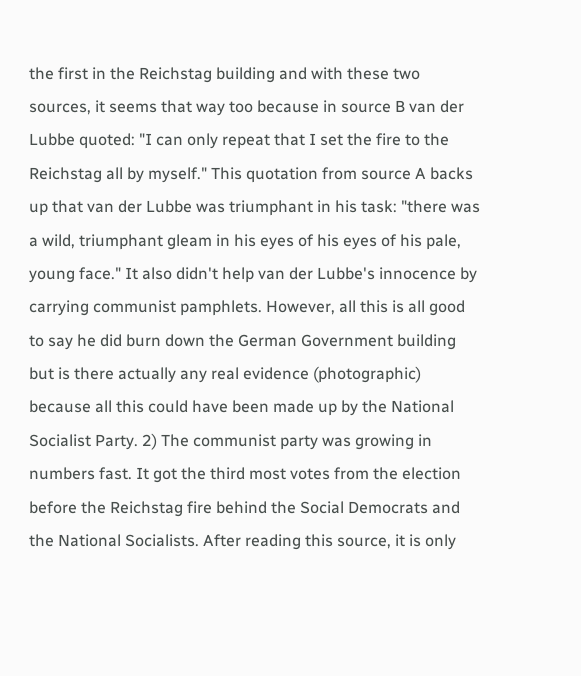the first in the Reichstag building and with these two sources, it seems that way too because in source B van der Lubbe quoted: "I can only repeat that I set the fire to the Reichstag all by myself." This quotation from source A backs up that van der Lubbe was triumphant in his task: "there was a wild, triumphant gleam in his eyes of his eyes of his pale, young face." It also didn't help van der Lubbe's innocence by carrying communist pamphlets. However, all this is all good to say he did burn down the German Government building but is there actually any real evidence (photographic) because all this could have been made up by the National Socialist Party. 2) The communist party was growing in numbers fast. It got the third most votes from the election before the Reichstag fire behind the Social Democrats and the National Socialists. After reading this source, it is only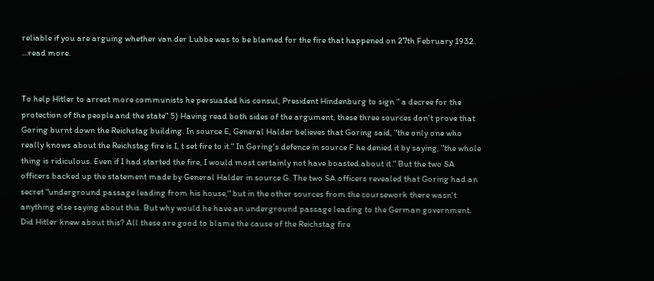reliable if you are arguing whether van der Lubbe was to be blamed for the fire that happened on 27th February 1932. ...read more.


To help Hitler to arrest more communists he persuaded his consul, President Hindenburg to sign " a decree for the protection of the people and the state" 5) Having read both sides of the argument, these three sources don't prove that Goring burnt down the Reichstag building. In source E, General Halder believes that Goring said, "the only one who really knows about the Reichstag fire is I, t set fire to it." In Goring's defence in source F he denied it by saying, "the whole thing is ridiculous. Even if I had started the fire, I would most certainly not have boasted about it." But the two SA officers backed up the statement made by General Halder in source G. The two SA officers revealed that Goring had an secret "underground passage leading from his house," but in the other sources from the coursework there wasn't anything else saying about this. But why would he have an underground passage leading to the German government. Did Hitler knew about this? All these are good to blame the cause of the Reichstag fire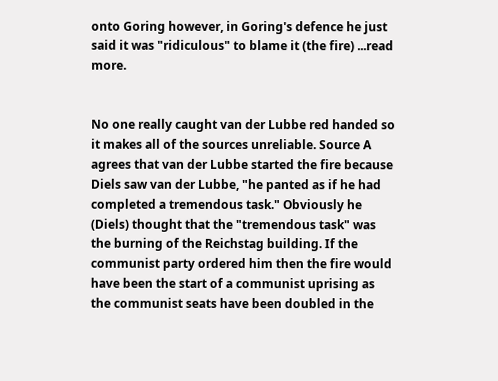onto Goring however, in Goring's defence he just said it was "ridiculous" to blame it (the fire) ...read more.


No one really caught van der Lubbe red handed so it makes all of the sources unreliable. Source A agrees that van der Lubbe started the fire because Diels saw van der Lubbe, "he panted as if he had completed a tremendous task." Obviously he (Diels) thought that the "tremendous task" was the burning of the Reichstag building. If the communist party ordered him then the fire would have been the start of a communist uprising as the communist seats have been doubled in the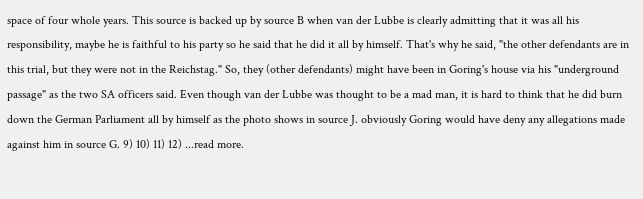space of four whole years. This source is backed up by source B when van der Lubbe is clearly admitting that it was all his responsibility, maybe he is faithful to his party so he said that he did it all by himself. That's why he said, "the other defendants are in this trial, but they were not in the Reichstag." So, they (other defendants) might have been in Goring's house via his "underground passage" as the two SA officers said. Even though van der Lubbe was thought to be a mad man, it is hard to think that he did burn down the German Parliament all by himself as the photo shows in source J. obviously Goring would have deny any allegations made against him in source G. 9) 10) 11) 12) ...read more.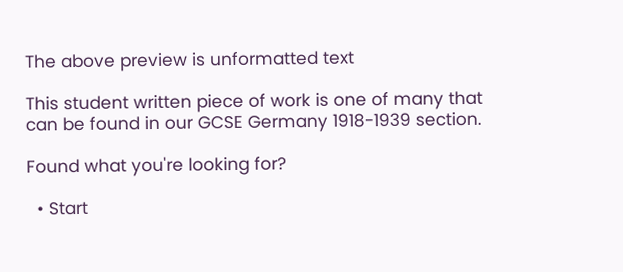The above preview is unformatted text

This student written piece of work is one of many that can be found in our GCSE Germany 1918-1939 section.

Found what you're looking for?

  • Start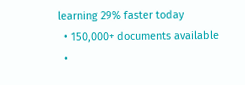learning 29% faster today
  • 150,000+ documents available
  •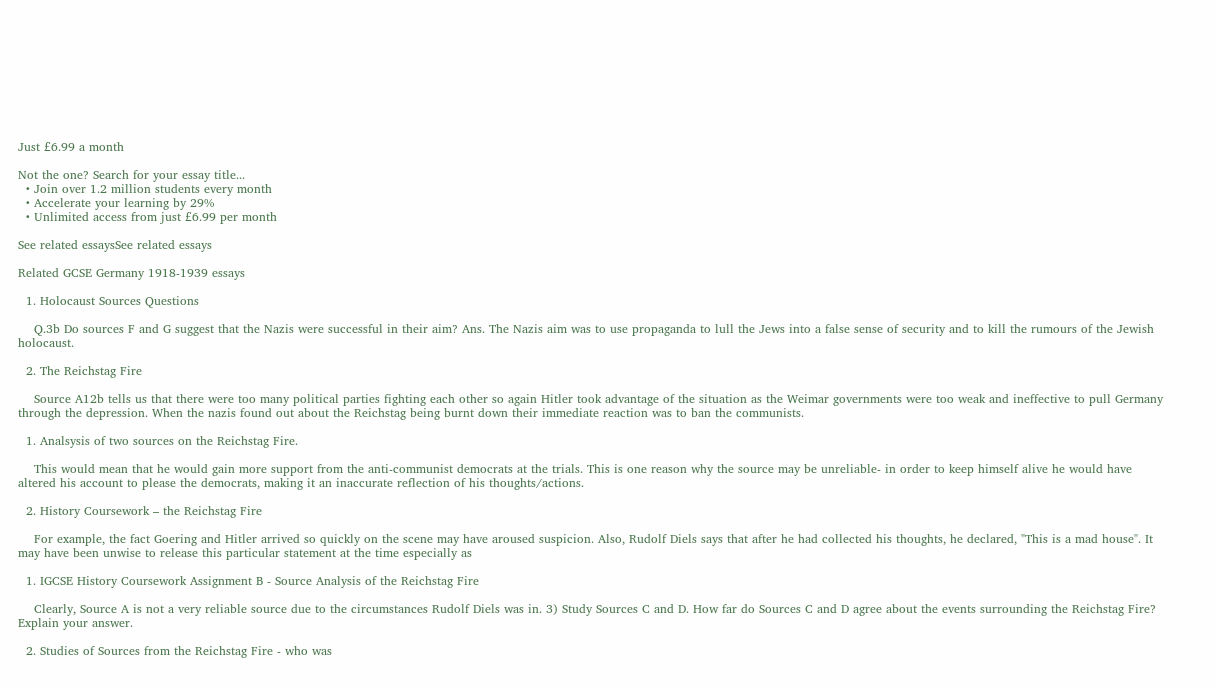Just £6.99 a month

Not the one? Search for your essay title...
  • Join over 1.2 million students every month
  • Accelerate your learning by 29%
  • Unlimited access from just £6.99 per month

See related essaysSee related essays

Related GCSE Germany 1918-1939 essays

  1. Holocaust Sources Questions

    Q.3b Do sources F and G suggest that the Nazis were successful in their aim? Ans. The Nazis aim was to use propaganda to lull the Jews into a false sense of security and to kill the rumours of the Jewish holocaust.

  2. The Reichstag Fire

    Source A12b tells us that there were too many political parties fighting each other so again Hitler took advantage of the situation as the Weimar governments were too weak and ineffective to pull Germany through the depression. When the nazis found out about the Reichstag being burnt down their immediate reaction was to ban the communists.

  1. Analsysis of two sources on the Reichstag Fire.

    This would mean that he would gain more support from the anti-communist democrats at the trials. This is one reason why the source may be unreliable- in order to keep himself alive he would have altered his account to please the democrats, making it an inaccurate reflection of his thoughts/actions.

  2. History Coursework – the Reichstag Fire

    For example, the fact Goering and Hitler arrived so quickly on the scene may have aroused suspicion. Also, Rudolf Diels says that after he had collected his thoughts, he declared, "This is a mad house". It may have been unwise to release this particular statement at the time especially as

  1. IGCSE History Coursework Assignment B - Source Analysis of the Reichstag Fire

    Clearly, Source A is not a very reliable source due to the circumstances Rudolf Diels was in. 3) Study Sources C and D. How far do Sources C and D agree about the events surrounding the Reichstag Fire? Explain your answer.

  2. Studies of Sources from the Reichstag Fire - who was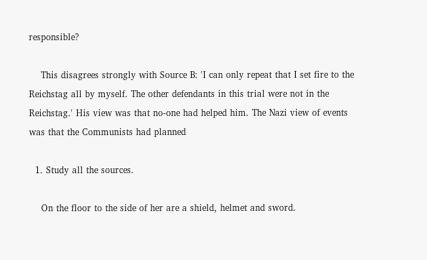responsible?

    This disagrees strongly with Source B: 'I can only repeat that I set fire to the Reichstag all by myself. The other defendants in this trial were not in the Reichstag.' His view was that no-one had helped him. The Nazi view of events was that the Communists had planned

  1. Study all the sources.

    On the floor to the side of her are a shield, helmet and sword.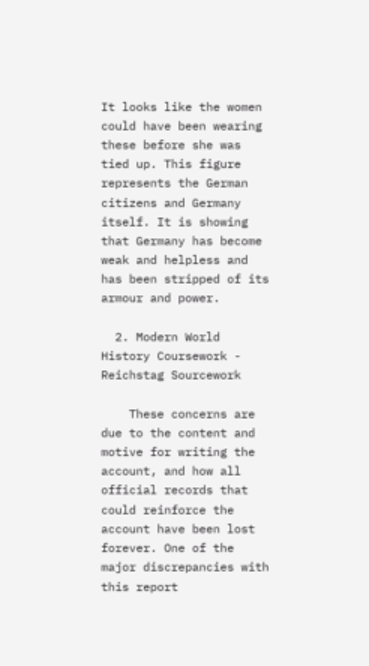It looks like the women could have been wearing these before she was tied up. This figure represents the German citizens and Germany itself. It is showing that Germany has become weak and helpless and has been stripped of its armour and power.

  2. Modern World History Coursework - Reichstag Sourcework

    These concerns are due to the content and motive for writing the account, and how all official records that could reinforce the account have been lost forever. One of the major discrepancies with this report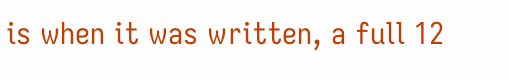is when it was written, a full 12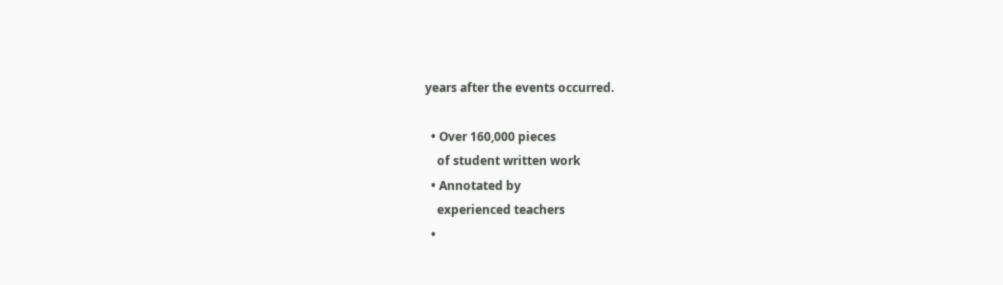years after the events occurred.

  • Over 160,000 pieces
    of student written work
  • Annotated by
    experienced teachers
  •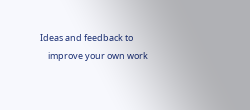Ideas and feedback to
    improve your own work